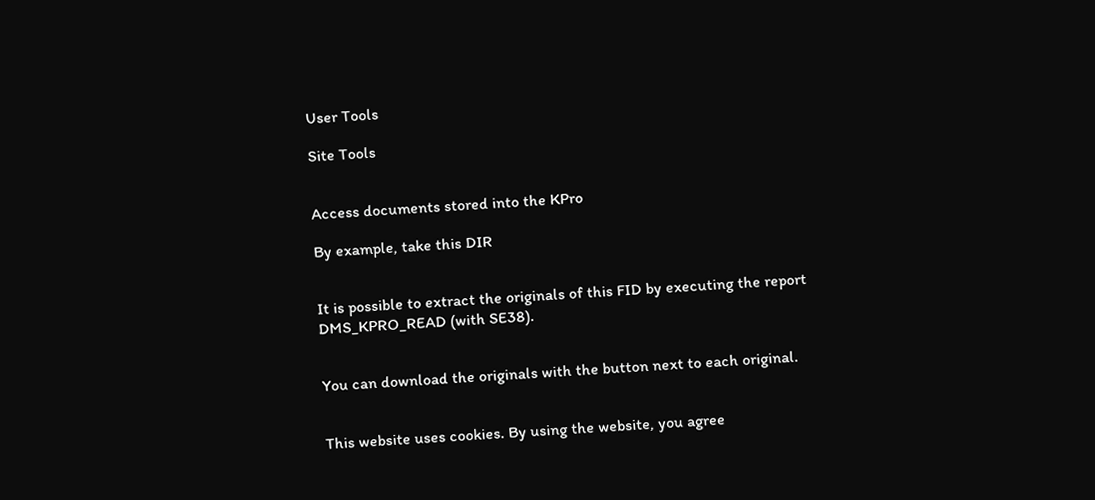User Tools

Site Tools


Access documents stored into the KPro

By example, take this DIR


It is possible to extract the originals of this FID by executing the report DMS_KPRO_READ (with SE38).


You can download the originals with the button next to each original.


This website uses cookies. By using the website, you agree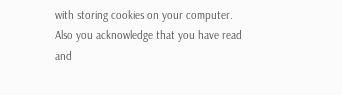with storing cookies on your computer. Also you acknowledge that you have read and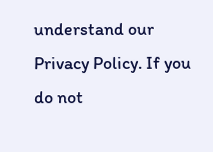understand our Privacy Policy. If you do not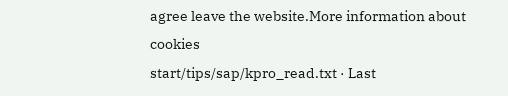agree leave the website.More information about cookies
start/tips/sap/kpro_read.txt · Last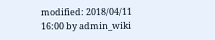modified: 2018/04/11 16:00 by admin_wiki